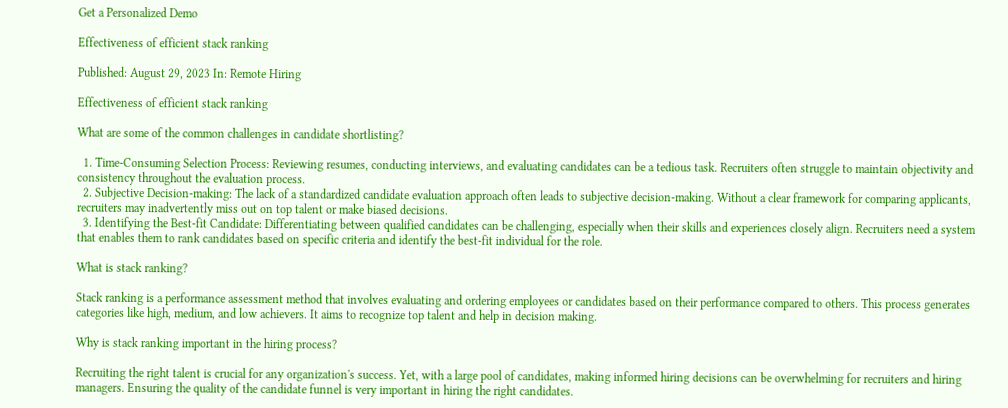Get a Personalized Demo

Effectiveness of efficient stack ranking

Published: August 29, 2023 In: Remote Hiring

Effectiveness of efficient stack ranking

What are some of the common challenges in candidate shortlisting?

  1. Time-Consuming Selection Process: Reviewing resumes, conducting interviews, and evaluating candidates can be a tedious task. Recruiters often struggle to maintain objectivity and consistency throughout the evaluation process.
  2. Subjective Decision-making: The lack of a standardized candidate evaluation approach often leads to subjective decision-making. Without a clear framework for comparing applicants, recruiters may inadvertently miss out on top talent or make biased decisions.
  3. Identifying the Best-fit Candidate: Differentiating between qualified candidates can be challenging, especially when their skills and experiences closely align. Recruiters need a system that enables them to rank candidates based on specific criteria and identify the best-fit individual for the role.

What is stack ranking?

Stack ranking is a performance assessment method that involves evaluating and ordering employees or candidates based on their performance compared to others. This process generates categories like high, medium, and low achievers. It aims to recognize top talent and help in decision making.

Why is stack ranking important in the hiring process?

Recruiting the right talent is crucial for any organization's success. Yet, with a large pool of candidates, making informed hiring decisions can be overwhelming for recruiters and hiring managers. Ensuring the quality of the candidate funnel is very important in hiring the right candidates.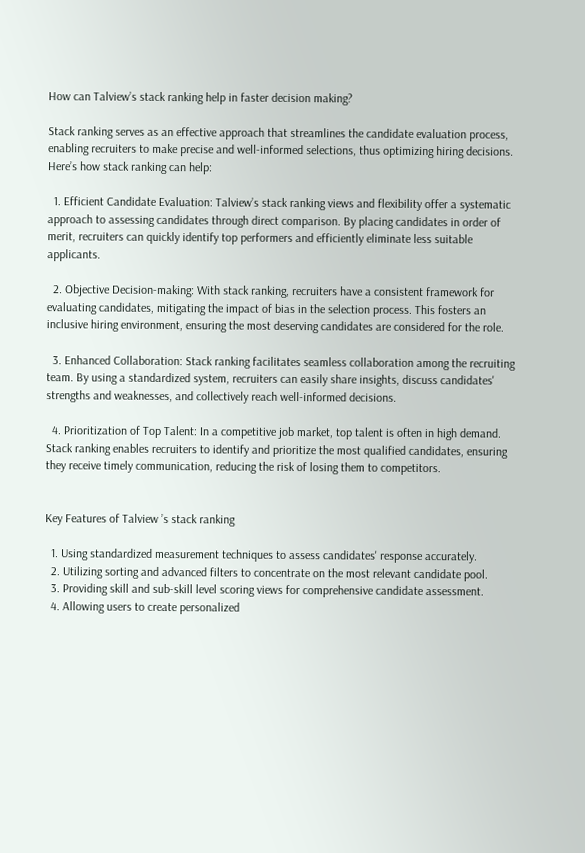How can Talview’s stack ranking help in faster decision making?

Stack ranking serves as an effective approach that streamlines the candidate evaluation process, enabling recruiters to make precise and well-informed selections, thus optimizing hiring decisions. Here’s how stack ranking can help:

  1. Efficient Candidate Evaluation: Talview’s stack ranking views and flexibility offer a systematic approach to assessing candidates through direct comparison. By placing candidates in order of merit, recruiters can quickly identify top performers and efficiently eliminate less suitable applicants.

  2. Objective Decision-making: With stack ranking, recruiters have a consistent framework for evaluating candidates, mitigating the impact of bias in the selection process. This fosters an inclusive hiring environment, ensuring the most deserving candidates are considered for the role.

  3. Enhanced Collaboration: Stack ranking facilitates seamless collaboration among the recruiting team. By using a standardized system, recruiters can easily share insights, discuss candidates' strengths and weaknesses, and collectively reach well-informed decisions.

  4. Prioritization of Top Talent: In a competitive job market, top talent is often in high demand. Stack ranking enables recruiters to identify and prioritize the most qualified candidates, ensuring they receive timely communication, reducing the risk of losing them to competitors.


Key Features of Talview ’s stack ranking

  1. Using standardized measurement techniques to assess candidates' response accurately.
  2. Utilizing sorting and advanced filters to concentrate on the most relevant candidate pool.
  3. Providing skill and sub-skill level scoring views for comprehensive candidate assessment.
  4. Allowing users to create personalized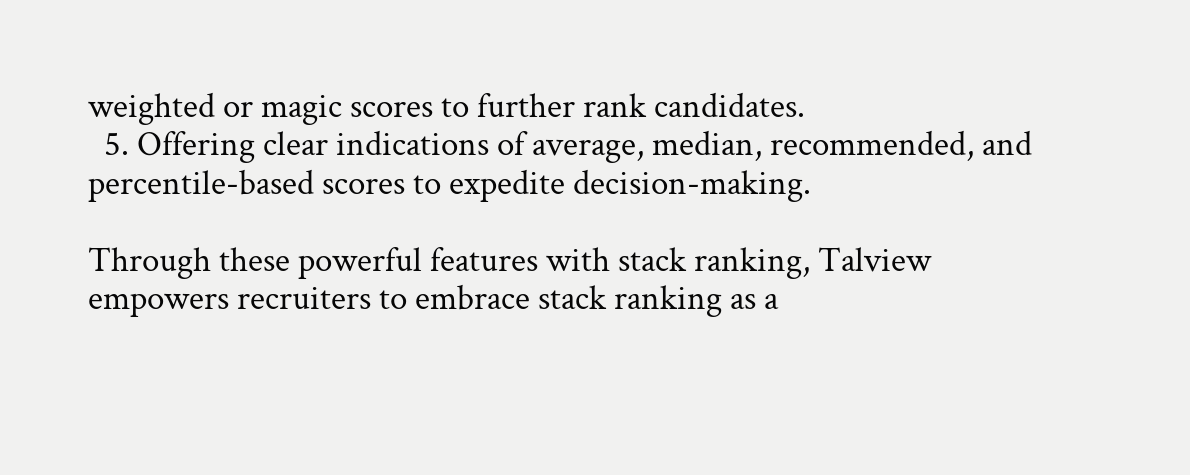weighted or magic scores to further rank candidates.
  5. Offering clear indications of average, median, recommended, and percentile-based scores to expedite decision-making.

Through these powerful features with stack ranking, Talview empowers recruiters to embrace stack ranking as a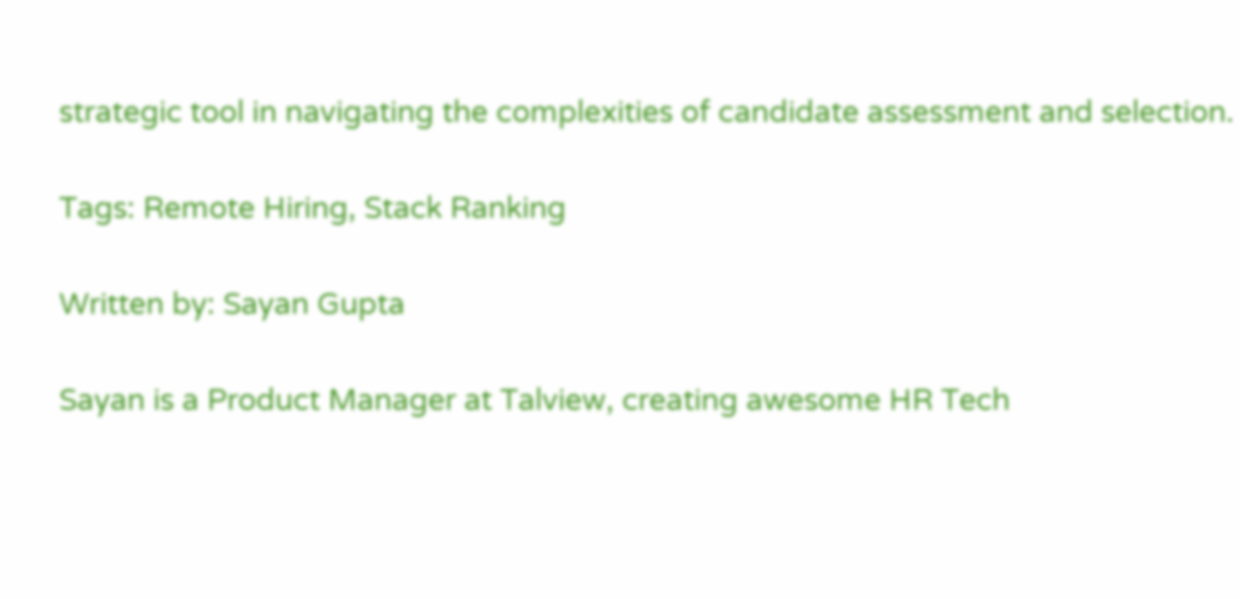strategic tool in navigating the complexities of candidate assessment and selection.

Tags: Remote Hiring, Stack Ranking

Written by: Sayan Gupta

Sayan is a Product Manager at Talview, creating awesome HR Tech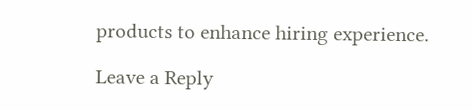products to enhance hiring experience.

Leave a Reply